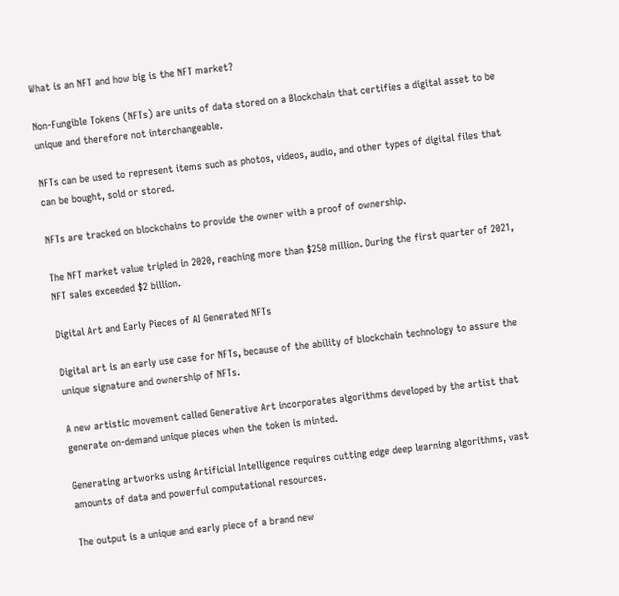What is an NFT and how big is the NFT market?

Non-Fungible Tokens (NFTs) are units of data stored on a Blockchain that certifies a digital asset to be unique and therefore not interchangeable.

NFTs can be used to represent items such as photos, videos, audio, and other types of digital files that can be bought, sold or stored.

NFTs are tracked on blockchains to provide the owner with a proof of ownership.

The NFT market value tripled in 2020, reaching more than $250 million. During the first quarter of 2021, NFT sales exceeded $2 billion.

Digital Art and Early Pieces of AI Generated NFTs

Digital art is an early use case for NFTs, because of the ability of blockchain technology to assure the unique signature and ownership of NFTs.

A new artistic movement called Generative Art incorporates algorithms developed by the artist that generate on-demand unique pieces when the token is minted.

Generating artworks using Artificial Intelligence requires cutting edge deep learning algorithms, vast amounts of data and powerful computational resources.

The output is a unique and early piece of a brand new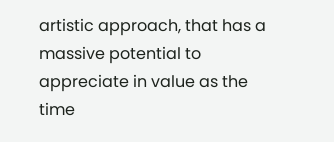artistic approach, that has a massive potential to appreciate in value as the time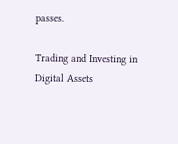passes.

Trading and Investing in Digital Assets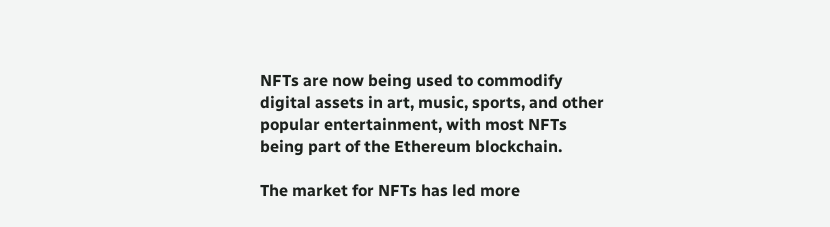NFTs are now being used to commodify digital assets in art, music, sports, and other popular entertainment, with most NFTs being part of the Ethereum blockchain.

The market for NFTs has led more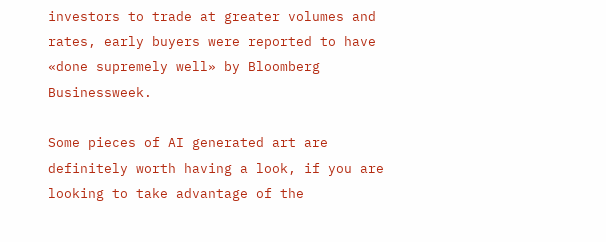investors to trade at greater volumes and rates, early buyers were reported to have «done supremely well» by Bloomberg Businessweek.

Some pieces of AI generated art are definitely worth having a look, if you are looking to take advantage of the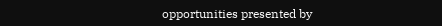opportunities presented by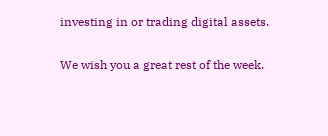investing in or trading digital assets.

We wish you a great rest of the week.